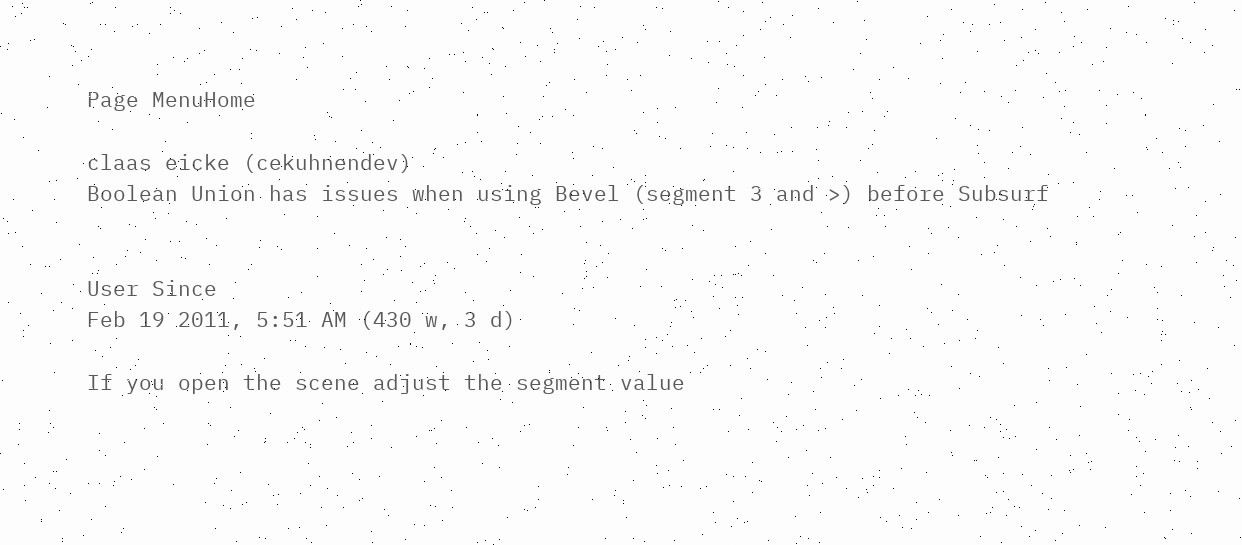Page MenuHome

claas eicke (cekuhnendev)
Boolean Union has issues when using Bevel (segment 3 and >) before Subsurf


User Since
Feb 19 2011, 5:51 AM (430 w, 3 d)

If you open the scene adjust the segment value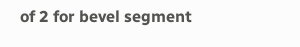of 2 for bevel segment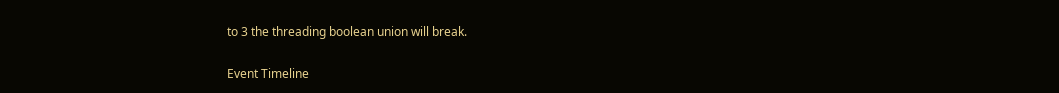to 3 the threading boolean union will break.

Event Timeline